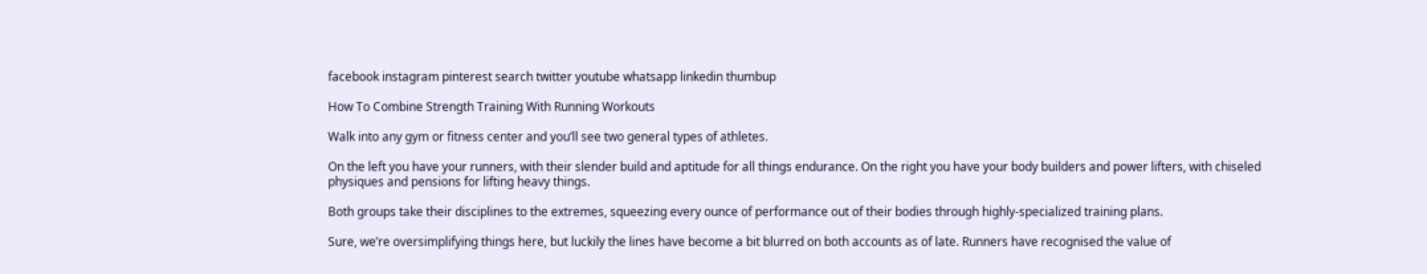facebook instagram pinterest search twitter youtube whatsapp linkedin thumbup

How To Combine Strength Training With Running Workouts

Walk into any gym or fitness center and you’ll see two general types of athletes.

On the left you have your runners, with their slender build and aptitude for all things endurance. On the right you have your body builders and power lifters, with chiseled physiques and pensions for lifting heavy things.

Both groups take their disciplines to the extremes, squeezing every ounce of performance out of their bodies through highly-specialized training plans.

Sure, we’re oversimplifying things here, but luckily the lines have become a bit blurred on both accounts as of late. Runners have recognised the value of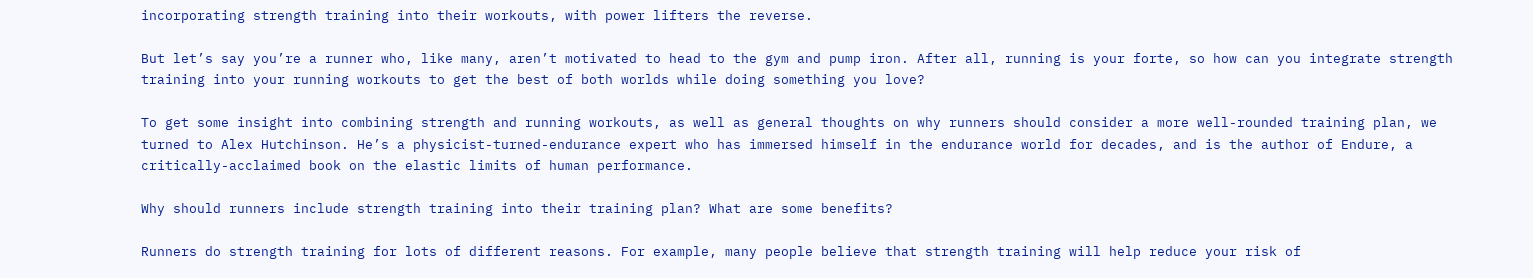incorporating strength training into their workouts, with power lifters the reverse.

But let’s say you’re a runner who, like many, aren’t motivated to head to the gym and pump iron. After all, running is your forte, so how can you integrate strength training into your running workouts to get the best of both worlds while doing something you love?

To get some insight into combining strength and running workouts, as well as general thoughts on why runners should consider a more well-rounded training plan, we turned to Alex Hutchinson. He’s a physicist-turned-endurance expert who has immersed himself in the endurance world for decades, and is the author of Endure, a critically-acclaimed book on the elastic limits of human performance.

Why should runners include strength training into their training plan? What are some benefits?

Runners do strength training for lots of different reasons. For example, many people believe that strength training will help reduce your risk of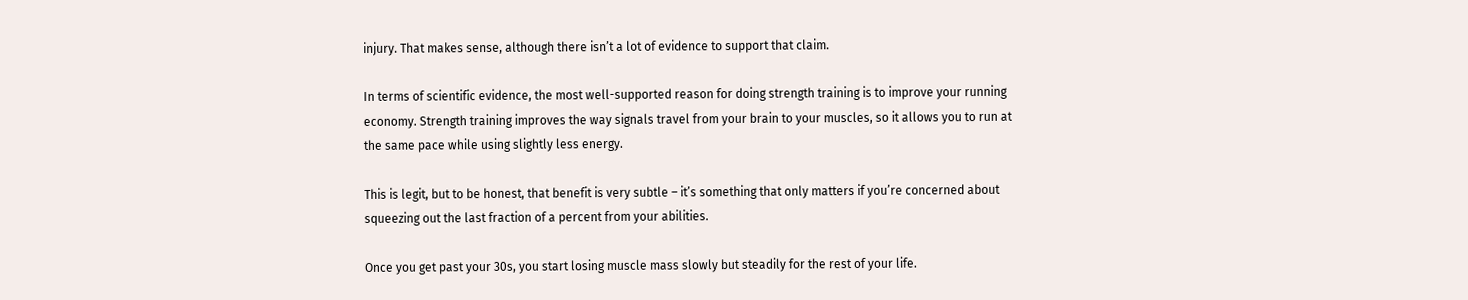injury. That makes sense, although there isn’t a lot of evidence to support that claim.

In terms of scientific evidence, the most well-supported reason for doing strength training is to improve your running economy. Strength training improves the way signals travel from your brain to your muscles, so it allows you to run at the same pace while using slightly less energy.

This is legit, but to be honest, that benefit is very subtle – it’s something that only matters if you’re concerned about squeezing out the last fraction of a percent from your abilities.

Once you get past your 30s, you start losing muscle mass slowly but steadily for the rest of your life.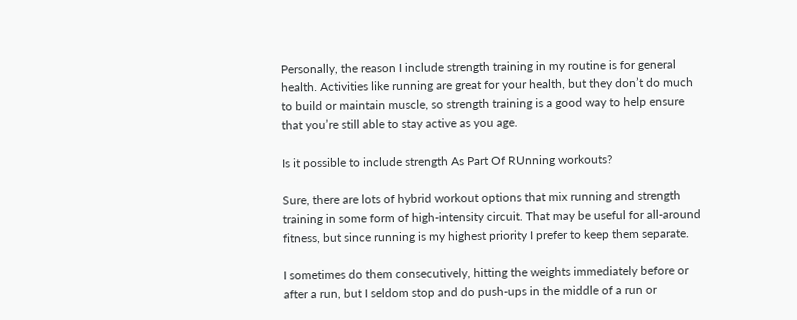Personally, the reason I include strength training in my routine is for general health. Activities like running are great for your health, but they don’t do much to build or maintain muscle, so strength training is a good way to help ensure that you’re still able to stay active as you age.

Is it possible to include strength As Part Of RUnning workouts?

Sure, there are lots of hybrid workout options that mix running and strength training in some form of high-intensity circuit. That may be useful for all-around fitness, but since running is my highest priority I prefer to keep them separate.

I sometimes do them consecutively, hitting the weights immediately before or after a run, but I seldom stop and do push-ups in the middle of a run or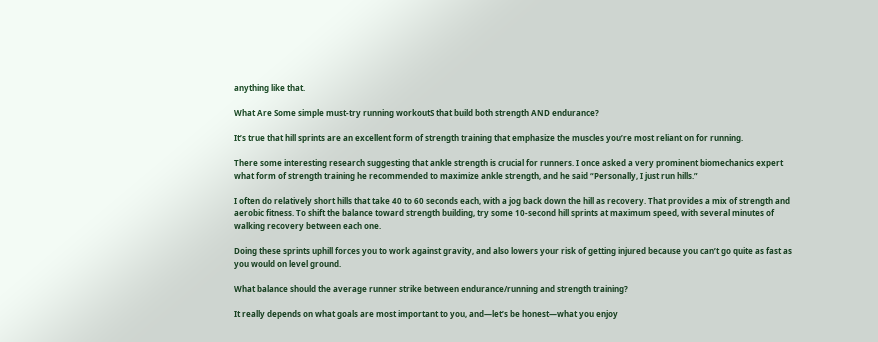anything like that.

What Are Some simple must-try running workoutS that build both strength AND endurance?

It’s true that hill sprints are an excellent form of strength training that emphasize the muscles you’re most reliant on for running.

There some interesting research suggesting that ankle strength is crucial for runners. I once asked a very prominent biomechanics expert what form of strength training he recommended to maximize ankle strength, and he said “Personally, I just run hills.”

I often do relatively short hills that take 40 to 60 seconds each, with a jog back down the hill as recovery. That provides a mix of strength and aerobic fitness. To shift the balance toward strength building, try some 10-second hill sprints at maximum speed, with several minutes of walking recovery between each one.

Doing these sprints uphill forces you to work against gravity, and also lowers your risk of getting injured because you can’t go quite as fast as you would on level ground.

What balance should the average runner strike between endurance/running and strength training?

It really depends on what goals are most important to you, and—let’s be honest—what you enjoy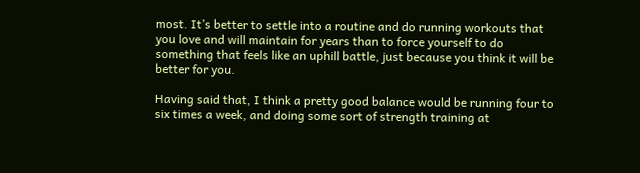most. It’s better to settle into a routine and do running workouts that you love and will maintain for years than to force yourself to do something that feels like an uphill battle, just because you think it will be better for you.

Having said that, I think a pretty good balance would be running four to six times a week, and doing some sort of strength training at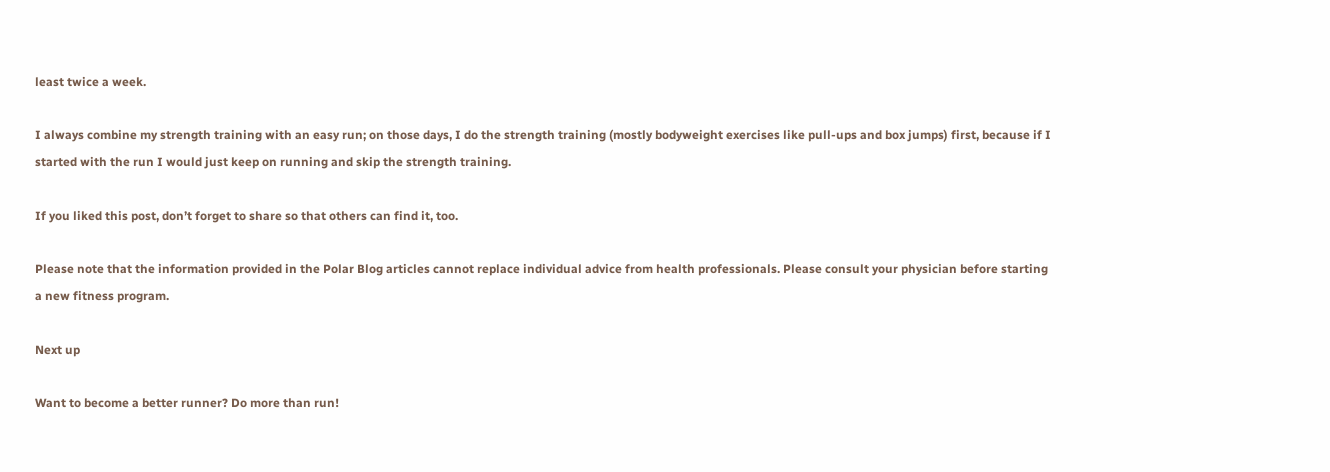least twice a week.

I always combine my strength training with an easy run; on those days, I do the strength training (mostly bodyweight exercises like pull-ups and box jumps) first, because if I started with the run I would just keep on running and skip the strength training.

If you liked this post, don’t forget to share so that others can find it, too.

Please note that the information provided in the Polar Blog articles cannot replace individual advice from health professionals. Please consult your physician before starting a new fitness program.

Next up

Want to become a better runner? Do more than run!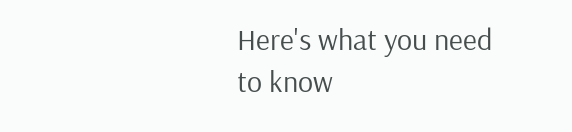Here's what you need to know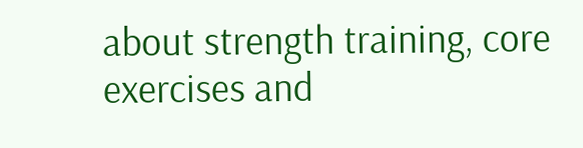about strength training, core exercises and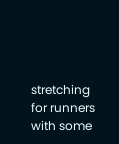stretching for runners with some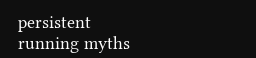persistent running myths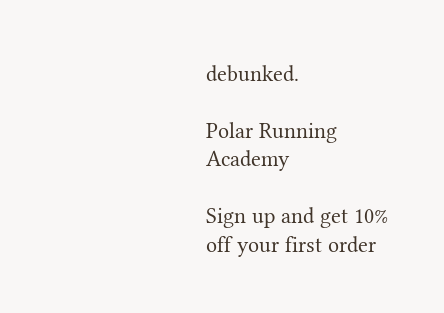debunked.

Polar Running Academy

Sign up and get 10% off your first order